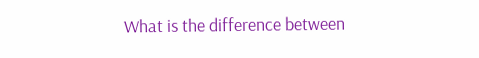What is the difference between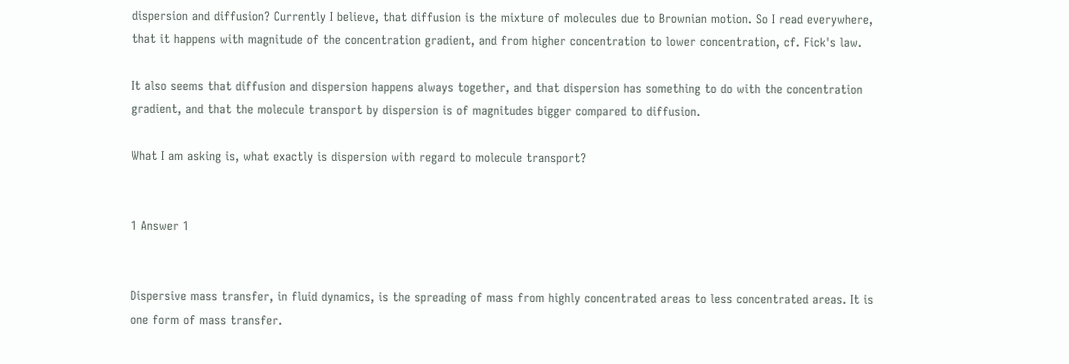dispersion and diffusion? Currently I believe, that diffusion is the mixture of molecules due to Brownian motion. So I read everywhere, that it happens with magnitude of the concentration gradient, and from higher concentration to lower concentration, cf. Fick's law.

It also seems that diffusion and dispersion happens always together, and that dispersion has something to do with the concentration gradient, and that the molecule transport by dispersion is of magnitudes bigger compared to diffusion.

What I am asking is, what exactly is dispersion with regard to molecule transport?


1 Answer 1


Dispersive mass transfer, in fluid dynamics, is the spreading of mass from highly concentrated areas to less concentrated areas. It is one form of mass transfer.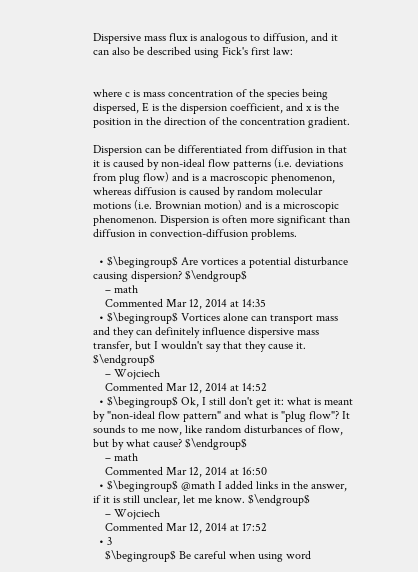Dispersive mass flux is analogous to diffusion, and it can also be described using Fick's first law:


where c is mass concentration of the species being dispersed, E is the dispersion coefficient, and x is the position in the direction of the concentration gradient.

Dispersion can be differentiated from diffusion in that it is caused by non-ideal flow patterns (i.e. deviations from plug flow) and is a macroscopic phenomenon, whereas diffusion is caused by random molecular motions (i.e. Brownian motion) and is a microscopic phenomenon. Dispersion is often more significant than diffusion in convection-diffusion problems.

  • $\begingroup$ Are vortices a potential disturbance causing dispersion? $\endgroup$
    – math
    Commented Mar 12, 2014 at 14:35
  • $\begingroup$ Vortices alone can transport mass and they can definitely influence dispersive mass transfer, but I wouldn't say that they cause it. $\endgroup$
    – Wojciech
    Commented Mar 12, 2014 at 14:52
  • $\begingroup$ Ok, I still don't get it: what is meant by "non-ideal flow pattern" and what is "plug flow"? It sounds to me now, like random disturbances of flow, but by what cause? $\endgroup$
    – math
    Commented Mar 12, 2014 at 16:50
  • $\begingroup$ @math I added links in the answer, if it is still unclear, let me know. $\endgroup$
    – Wojciech
    Commented Mar 12, 2014 at 17:52
  • 3
    $\begingroup$ Be careful when using word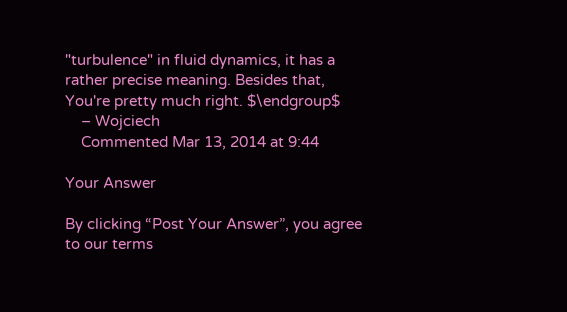"turbulence" in fluid dynamics, it has a rather precise meaning. Besides that, You're pretty much right. $\endgroup$
    – Wojciech
    Commented Mar 13, 2014 at 9:44

Your Answer

By clicking “Post Your Answer”, you agree to our terms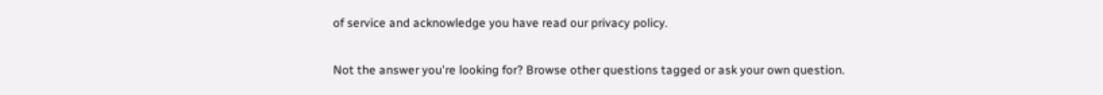of service and acknowledge you have read our privacy policy.

Not the answer you're looking for? Browse other questions tagged or ask your own question.